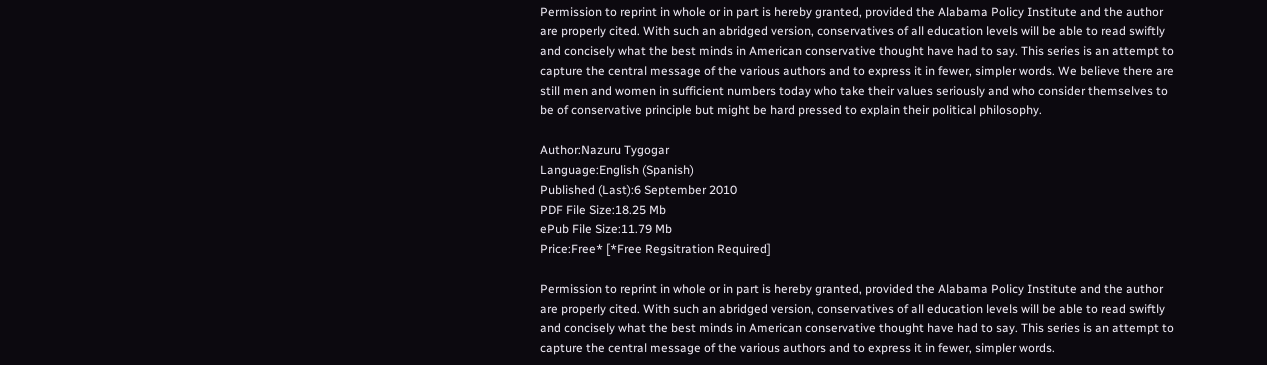Permission to reprint in whole or in part is hereby granted, provided the Alabama Policy Institute and the author are properly cited. With such an abridged version, conservatives of all education levels will be able to read swiftly and concisely what the best minds in American conservative thought have had to say. This series is an attempt to capture the central message of the various authors and to express it in fewer, simpler words. We believe there are still men and women in sufficient numbers today who take their values seriously and who consider themselves to be of conservative principle but might be hard pressed to explain their political philosophy.

Author:Nazuru Tygogar
Language:English (Spanish)
Published (Last):6 September 2010
PDF File Size:18.25 Mb
ePub File Size:11.79 Mb
Price:Free* [*Free Regsitration Required]

Permission to reprint in whole or in part is hereby granted, provided the Alabama Policy Institute and the author are properly cited. With such an abridged version, conservatives of all education levels will be able to read swiftly and concisely what the best minds in American conservative thought have had to say. This series is an attempt to capture the central message of the various authors and to express it in fewer, simpler words.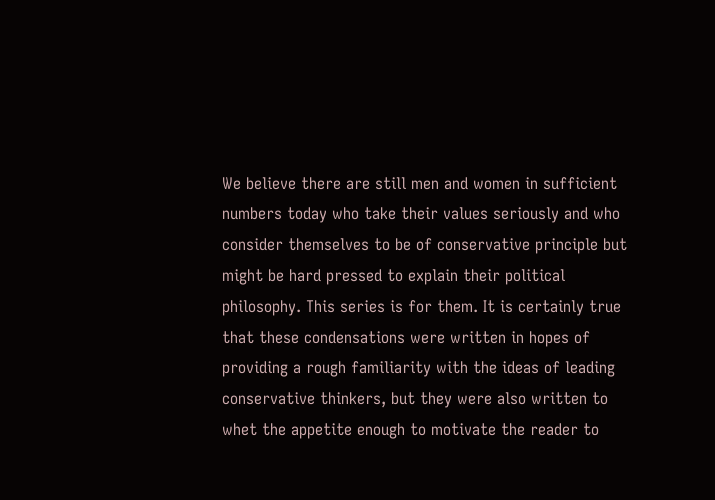We believe there are still men and women in sufficient numbers today who take their values seriously and who consider themselves to be of conservative principle but might be hard pressed to explain their political philosophy. This series is for them. It is certainly true that these condensations were written in hopes of providing a rough familiarity with the ideas of leading conservative thinkers, but they were also written to whet the appetite enough to motivate the reader to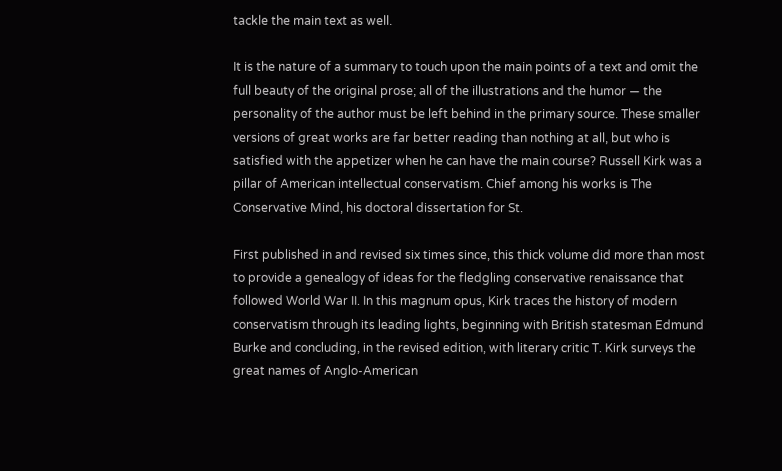tackle the main text as well.

It is the nature of a summary to touch upon the main points of a text and omit the full beauty of the original prose; all of the illustrations and the humor — the personality of the author must be left behind in the primary source. These smaller versions of great works are far better reading than nothing at all, but who is satisfied with the appetizer when he can have the main course? Russell Kirk was a pillar of American intellectual conservatism. Chief among his works is The Conservative Mind, his doctoral dissertation for St.

First published in and revised six times since, this thick volume did more than most to provide a genealogy of ideas for the fledgling conservative renaissance that followed World War II. In this magnum opus, Kirk traces the history of modern conservatism through its leading lights, beginning with British statesman Edmund Burke and concluding, in the revised edition, with literary critic T. Kirk surveys the great names of Anglo-American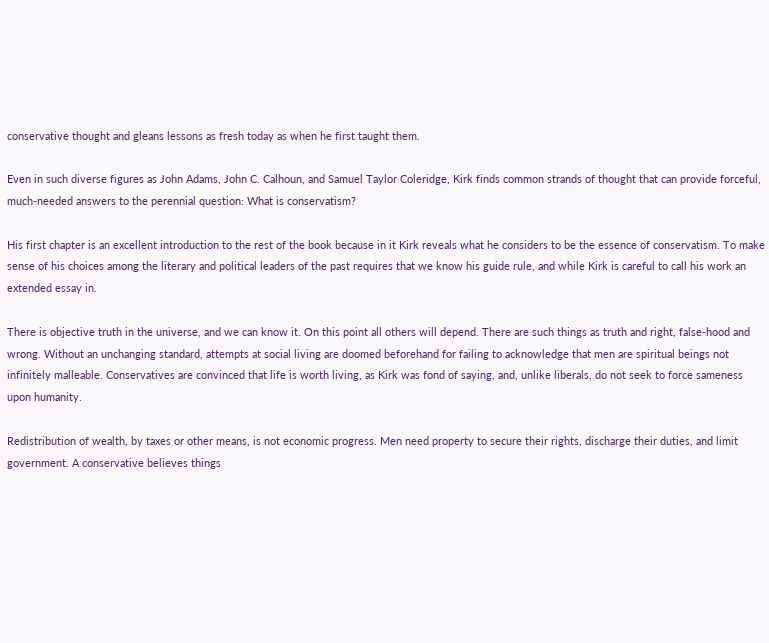conservative thought and gleans lessons as fresh today as when he first taught them.

Even in such diverse figures as John Adams, John C. Calhoun, and Samuel Taylor Coleridge, Kirk finds common strands of thought that can provide forceful, much-needed answers to the perennial question: What is conservatism?

His first chapter is an excellent introduction to the rest of the book because in it Kirk reveals what he considers to be the essence of conservatism. To make sense of his choices among the literary and political leaders of the past requires that we know his guide rule, and while Kirk is careful to call his work an extended essay in.

There is objective truth in the universe, and we can know it. On this point all others will depend. There are such things as truth and right, false-hood and wrong. Without an unchanging standard, attempts at social living are doomed beforehand for failing to acknowledge that men are spiritual beings not infinitely malleable. Conservatives are convinced that life is worth living, as Kirk was fond of saying, and, unlike liberals, do not seek to force sameness upon humanity.

Redistribution of wealth, by taxes or other means, is not economic progress. Men need property to secure their rights, discharge their duties, and limit government. A conservative believes things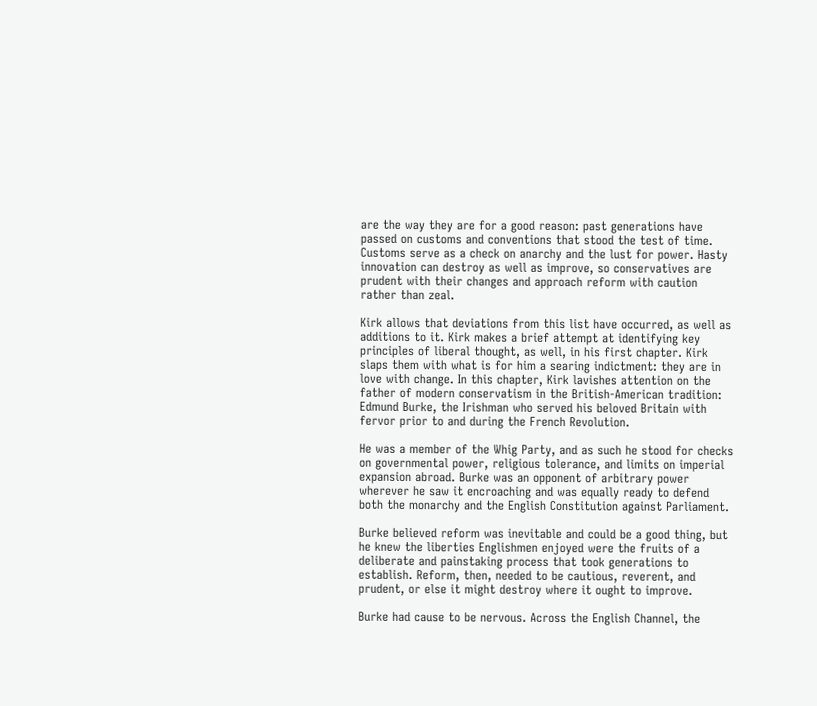are the way they are for a good reason: past generations have passed on customs and conventions that stood the test of time. Customs serve as a check on anarchy and the lust for power. Hasty innovation can destroy as well as improve, so conservatives are prudent with their changes and approach reform with caution rather than zeal.

Kirk allows that deviations from this list have occurred, as well as additions to it. Kirk makes a brief attempt at identifying key principles of liberal thought, as well, in his first chapter. Kirk slaps them with what is for him a searing indictment: they are in love with change. In this chapter, Kirk lavishes attention on the father of modern conservatism in the British-American tradition: Edmund Burke, the Irishman who served his beloved Britain with fervor prior to and during the French Revolution.

He was a member of the Whig Party, and as such he stood for checks on governmental power, religious tolerance, and limits on imperial expansion abroad. Burke was an opponent of arbitrary power wherever he saw it encroaching and was equally ready to defend both the monarchy and the English Constitution against Parliament.

Burke believed reform was inevitable and could be a good thing, but he knew the liberties Englishmen enjoyed were the fruits of a deliberate and painstaking process that took generations to establish. Reform, then, needed to be cautious, reverent, and prudent, or else it might destroy where it ought to improve.

Burke had cause to be nervous. Across the English Channel, the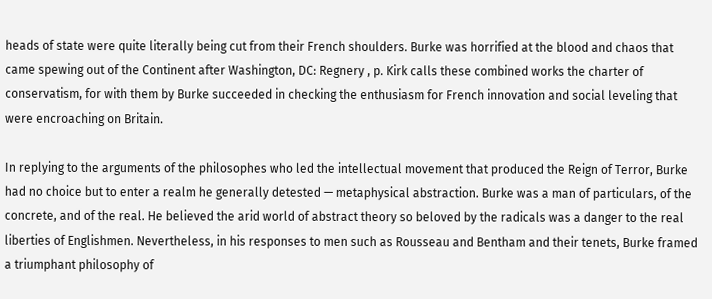heads of state were quite literally being cut from their French shoulders. Burke was horrified at the blood and chaos that came spewing out of the Continent after Washington, DC: Regnery , p. Kirk calls these combined works the charter of conservatism, for with them by Burke succeeded in checking the enthusiasm for French innovation and social leveling that were encroaching on Britain.

In replying to the arguments of the philosophes who led the intellectual movement that produced the Reign of Terror, Burke had no choice but to enter a realm he generally detested — metaphysical abstraction. Burke was a man of particulars, of the concrete, and of the real. He believed the arid world of abstract theory so beloved by the radicals was a danger to the real liberties of Englishmen. Nevertheless, in his responses to men such as Rousseau and Bentham and their tenets, Burke framed a triumphant philosophy of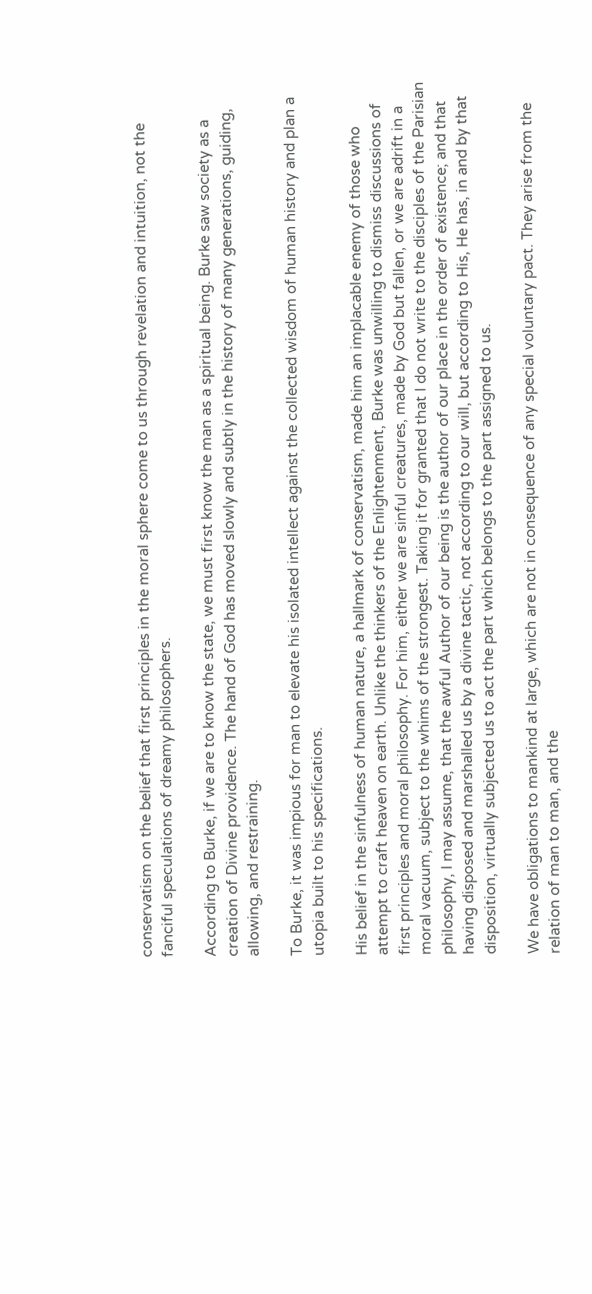conservatism on the belief that first principles in the moral sphere come to us through revelation and intuition, not the fanciful speculations of dreamy philosophers.

According to Burke, if we are to know the state, we must first know the man as a spiritual being. Burke saw society as a creation of Divine providence. The hand of God has moved slowly and subtly in the history of many generations, guiding, allowing, and restraining.

To Burke, it was impious for man to elevate his isolated intellect against the collected wisdom of human history and plan a utopia built to his specifications.

His belief in the sinfulness of human nature, a hallmark of conservatism, made him an implacable enemy of those who attempt to craft heaven on earth. Unlike the thinkers of the Enlightenment, Burke was unwilling to dismiss discussions of first principles and moral philosophy. For him, either we are sinful creatures, made by God but fallen, or we are adrift in a moral vacuum, subject to the whims of the strongest. Taking it for granted that I do not write to the disciples of the Parisian philosophy, I may assume, that the awful Author of our being is the author of our place in the order of existence; and that having disposed and marshalled us by a divine tactic, not according to our will, but according to His, He has, in and by that disposition, virtually subjected us to act the part which belongs to the part assigned to us.

We have obligations to mankind at large, which are not in consequence of any special voluntary pact. They arise from the relation of man to man, and the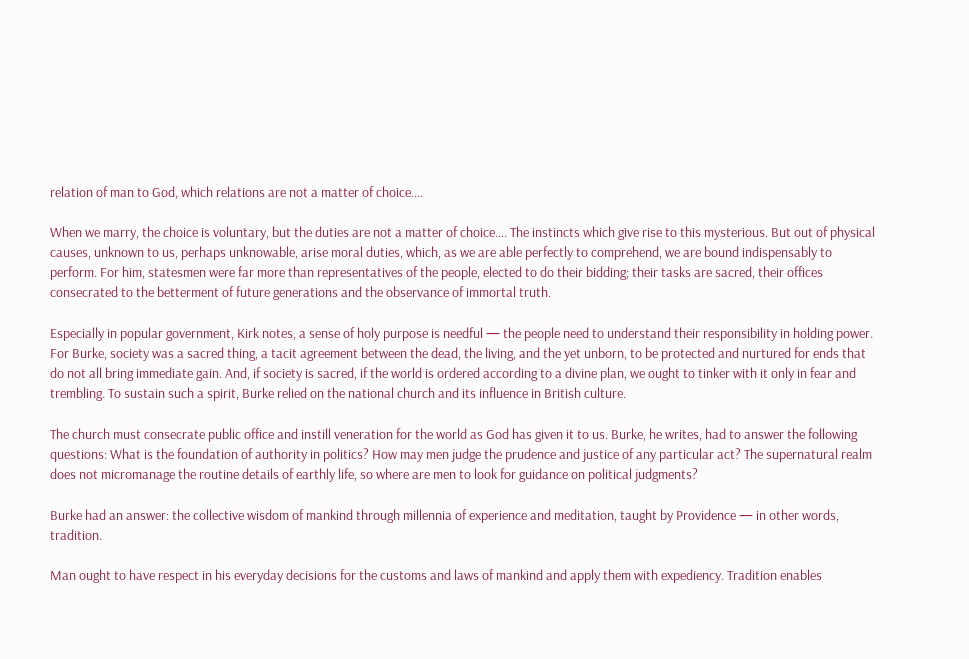relation of man to God, which relations are not a matter of choice….

When we marry, the choice is voluntary, but the duties are not a matter of choice…. The instincts which give rise to this mysterious. But out of physical causes, unknown to us, perhaps unknowable, arise moral duties, which, as we are able perfectly to comprehend, we are bound indispensably to perform. For him, statesmen were far more than representatives of the people, elected to do their bidding; their tasks are sacred, their offices consecrated to the betterment of future generations and the observance of immortal truth.

Especially in popular government, Kirk notes, a sense of holy purpose is needful — the people need to understand their responsibility in holding power. For Burke, society was a sacred thing, a tacit agreement between the dead, the living, and the yet unborn, to be protected and nurtured for ends that do not all bring immediate gain. And, if society is sacred, if the world is ordered according to a divine plan, we ought to tinker with it only in fear and trembling. To sustain such a spirit, Burke relied on the national church and its influence in British culture.

The church must consecrate public office and instill veneration for the world as God has given it to us. Burke, he writes, had to answer the following questions: What is the foundation of authority in politics? How may men judge the prudence and justice of any particular act? The supernatural realm does not micromanage the routine details of earthly life, so where are men to look for guidance on political judgments?

Burke had an answer: the collective wisdom of mankind through millennia of experience and meditation, taught by Providence — in other words, tradition.

Man ought to have respect in his everyday decisions for the customs and laws of mankind and apply them with expediency. Tradition enables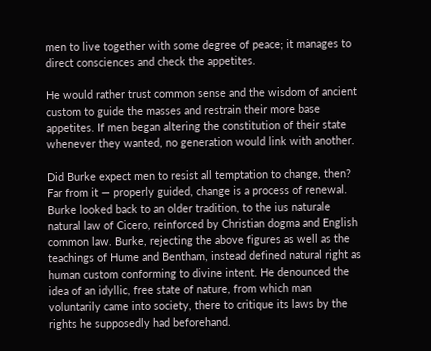men to live together with some degree of peace; it manages to direct consciences and check the appetites.

He would rather trust common sense and the wisdom of ancient custom to guide the masses and restrain their more base appetites. If men began altering the constitution of their state whenever they wanted, no generation would link with another.

Did Burke expect men to resist all temptation to change, then? Far from it — properly guided, change is a process of renewal. Burke looked back to an older tradition, to the ius naturale natural law of Cicero, reinforced by Christian dogma and English common law. Burke, rejecting the above figures as well as the teachings of Hume and Bentham, instead defined natural right as human custom conforming to divine intent. He denounced the idea of an idyllic, free state of nature, from which man voluntarily came into society, there to critique its laws by the rights he supposedly had beforehand.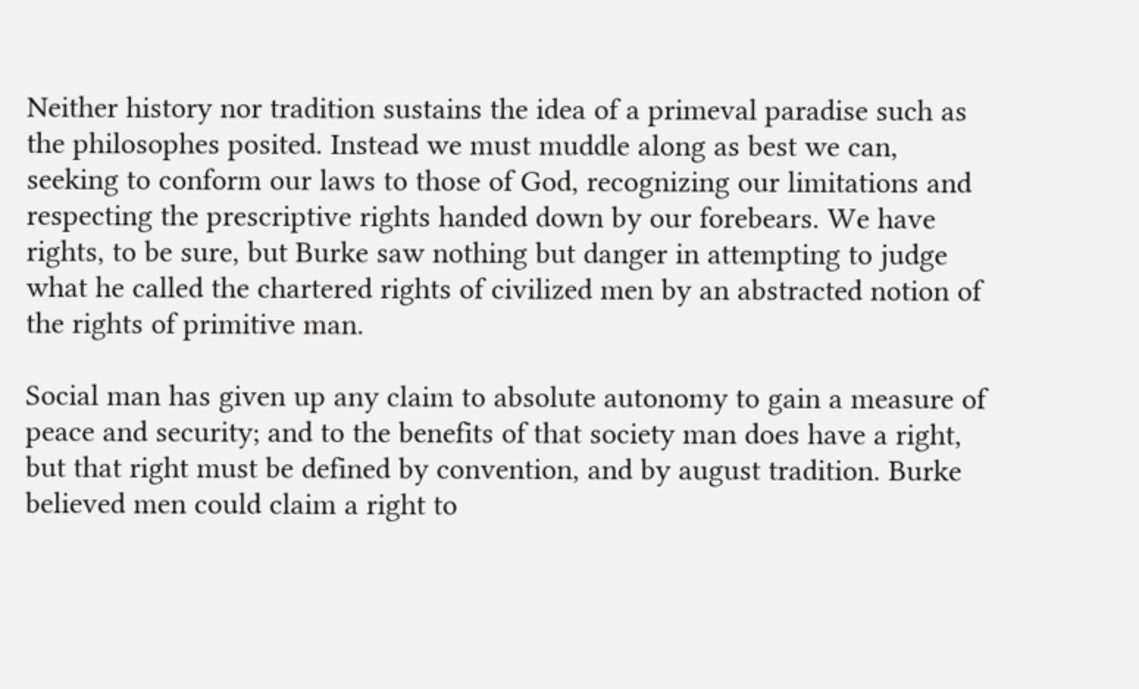Neither history nor tradition sustains the idea of a primeval paradise such as the philosophes posited. Instead we must muddle along as best we can, seeking to conform our laws to those of God, recognizing our limitations and respecting the prescriptive rights handed down by our forebears. We have rights, to be sure, but Burke saw nothing but danger in attempting to judge what he called the chartered rights of civilized men by an abstracted notion of the rights of primitive man.

Social man has given up any claim to absolute autonomy to gain a measure of peace and security; and to the benefits of that society man does have a right, but that right must be defined by convention, and by august tradition. Burke believed men could claim a right to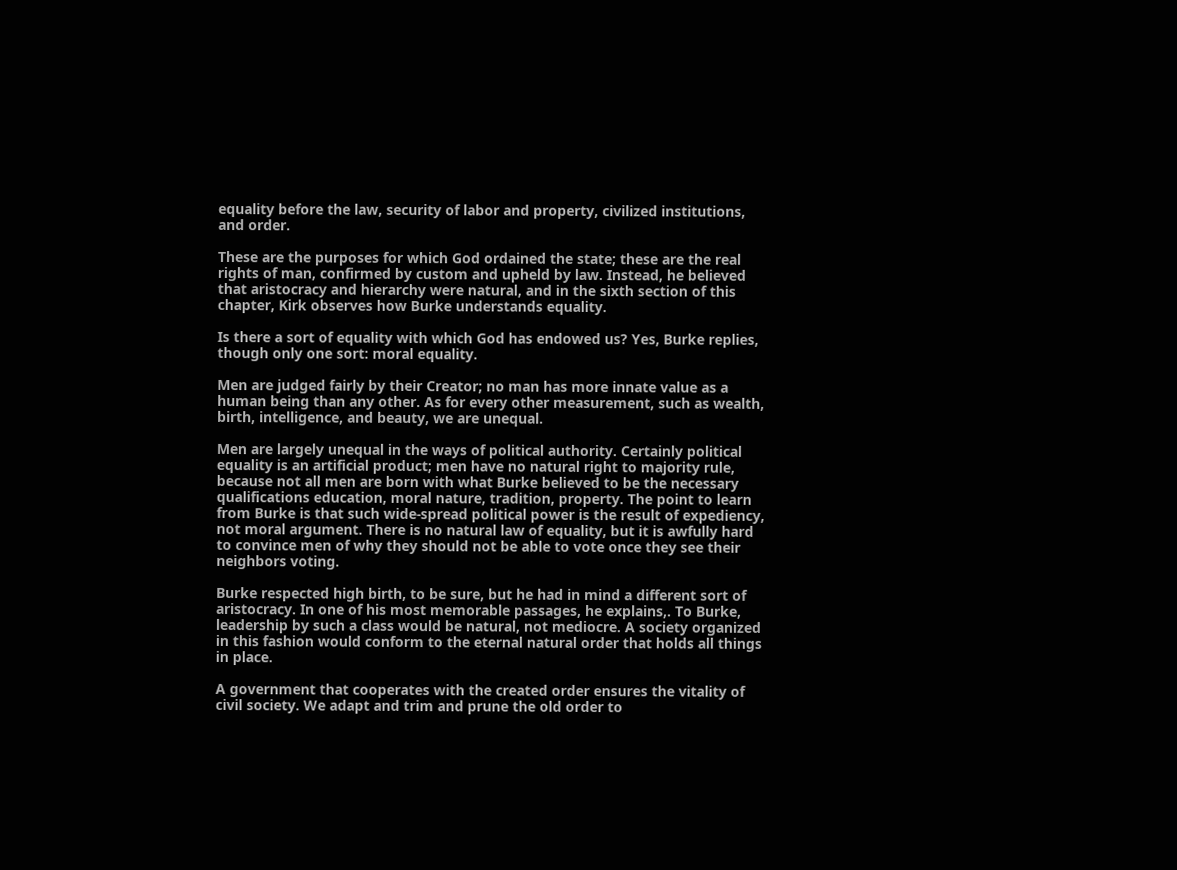equality before the law, security of labor and property, civilized institutions, and order.

These are the purposes for which God ordained the state; these are the real rights of man, confirmed by custom and upheld by law. Instead, he believed that aristocracy and hierarchy were natural, and in the sixth section of this chapter, Kirk observes how Burke understands equality.

Is there a sort of equality with which God has endowed us? Yes, Burke replies, though only one sort: moral equality.

Men are judged fairly by their Creator; no man has more innate value as a human being than any other. As for every other measurement, such as wealth, birth, intelligence, and beauty, we are unequal.

Men are largely unequal in the ways of political authority. Certainly political equality is an artificial product; men have no natural right to majority rule, because not all men are born with what Burke believed to be the necessary qualifications education, moral nature, tradition, property. The point to learn from Burke is that such wide-spread political power is the result of expediency, not moral argument. There is no natural law of equality, but it is awfully hard to convince men of why they should not be able to vote once they see their neighbors voting.

Burke respected high birth, to be sure, but he had in mind a different sort of aristocracy. In one of his most memorable passages, he explains,. To Burke, leadership by such a class would be natural, not mediocre. A society organized in this fashion would conform to the eternal natural order that holds all things in place.

A government that cooperates with the created order ensures the vitality of civil society. We adapt and trim and prune the old order to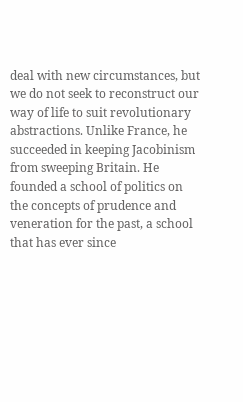deal with new circumstances, but we do not seek to reconstruct our way of life to suit revolutionary abstractions. Unlike France, he succeeded in keeping Jacobinism from sweeping Britain. He founded a school of politics on the concepts of prudence and veneration for the past, a school that has ever since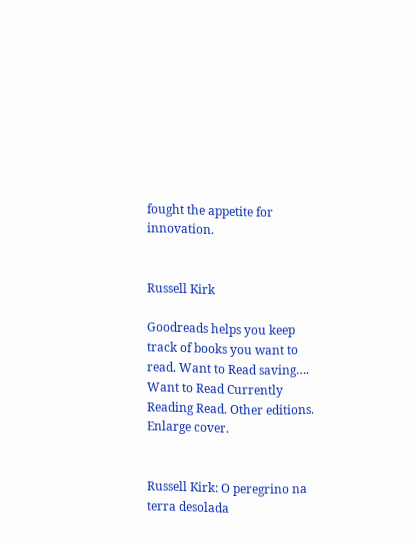fought the appetite for innovation.


Russell Kirk

Goodreads helps you keep track of books you want to read. Want to Read saving…. Want to Read Currently Reading Read. Other editions. Enlarge cover.


Russell Kirk: O peregrino na terra desolada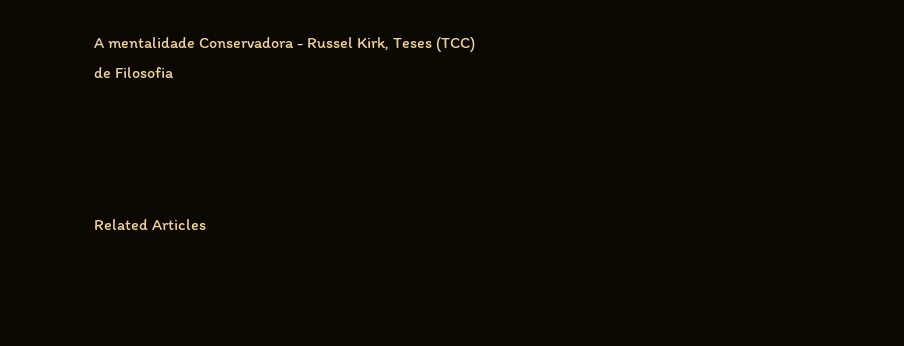A mentalidade Conservadora - Russel Kirk, Teses (TCC) de Filosofia




Related Articles